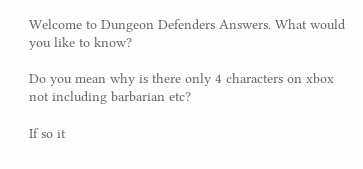Welcome to Dungeon Defenders Answers. What would you like to know?

Do you mean why is there only 4 characters on xbox not including barbarian etc?

If so it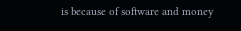is because of software and money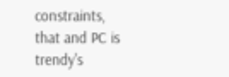constraints, that and PC is trendy's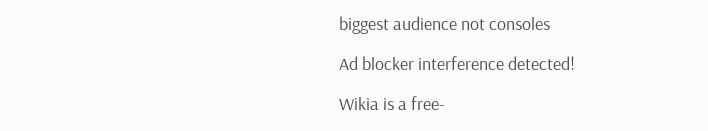biggest audience not consoles

Ad blocker interference detected!

Wikia is a free-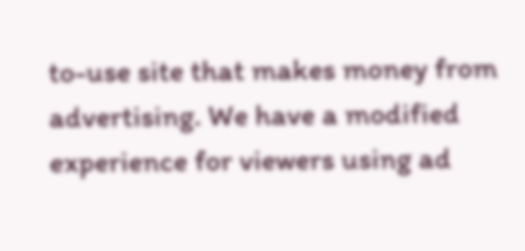to-use site that makes money from advertising. We have a modified experience for viewers using ad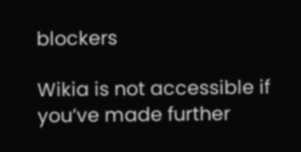blockers

Wikia is not accessible if you’ve made further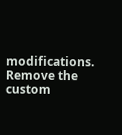modifications. Remove the custom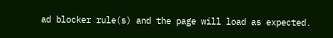ad blocker rule(s) and the page will load as expected.